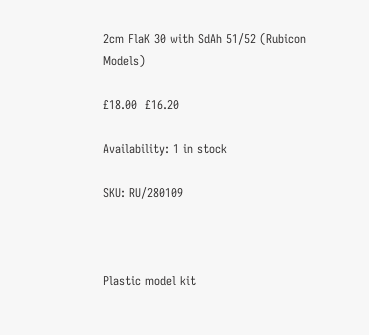2cm FlaK 30 with SdAh 51/52 (Rubicon Models)

£18.00  £16.20

Availability: 1 in stock

SKU: RU/280109



Plastic model kit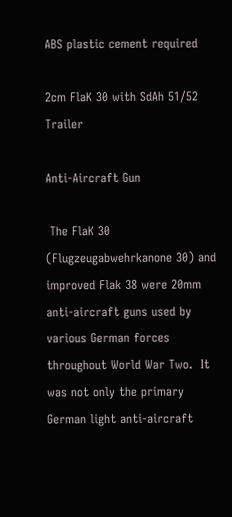ABS plastic cement required

2cm FlaK 30 with SdAh 51/52 Trailer

Anti-Aircraft Gun

 The FlaK 30 (Flugzeugabwehrkanone 30) and improved Flak 38 were 20mm anti-aircraft guns used by various German forces throughout World War Two.  It was not only the primary German light anti-aircraft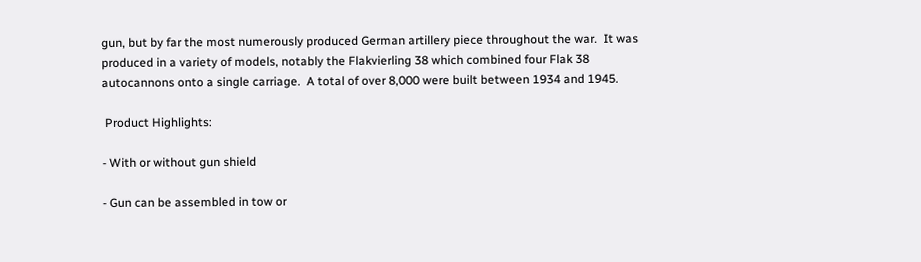gun, but by far the most numerously produced German artillery piece throughout the war.  It was produced in a variety of models, notably the Flakvierling 38 which combined four Flak 38 autocannons onto a single carriage.  A total of over 8,000 were built between 1934 and 1945.

 Product Highlights:

- With or without gun shield

- Gun can be assembled in tow or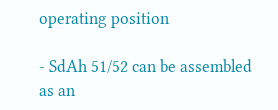operating position

- SdAh 51/52 can be assembled as an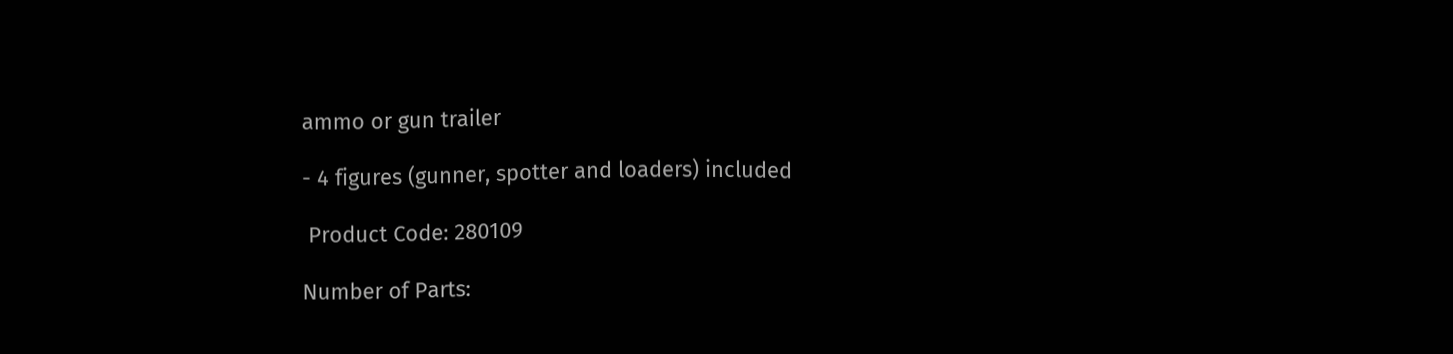ammo or gun trailer

- 4 figures (gunner, spotter and loaders) included

 Product Code: 280109

Number of Parts: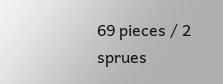69 pieces / 2 sprues